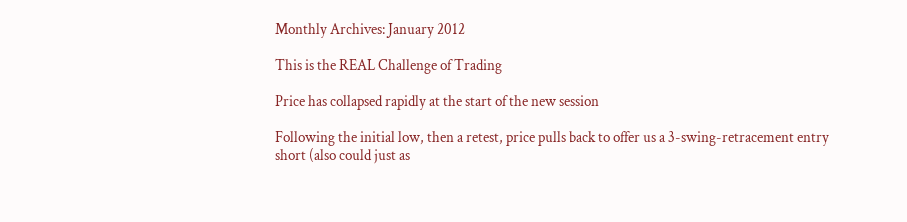Monthly Archives: January 2012

This is the REAL Challenge of Trading

Price has collapsed rapidly at the start of the new session

Following the initial low, then a retest, price pulls back to offer us a 3-swing-retracement entry short (also could just as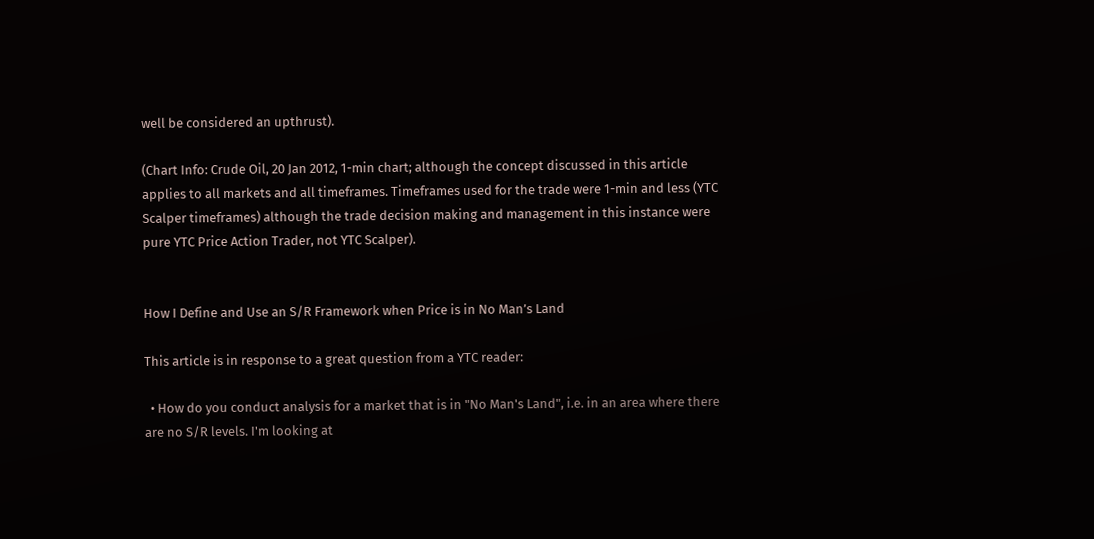well be considered an upthrust).

(Chart Info: Crude Oil, 20 Jan 2012, 1-min chart; although the concept discussed in this article applies to all markets and all timeframes. Timeframes used for the trade were 1-min and less (YTC Scalper timeframes) although the trade decision making and management in this instance were pure YTC Price Action Trader, not YTC Scalper).


How I Define and Use an S/R Framework when Price is in No Man’s Land

This article is in response to a great question from a YTC reader:

  • How do you conduct analysis for a market that is in "No Man's Land", i.e. in an area where there are no S/R levels. I'm looking at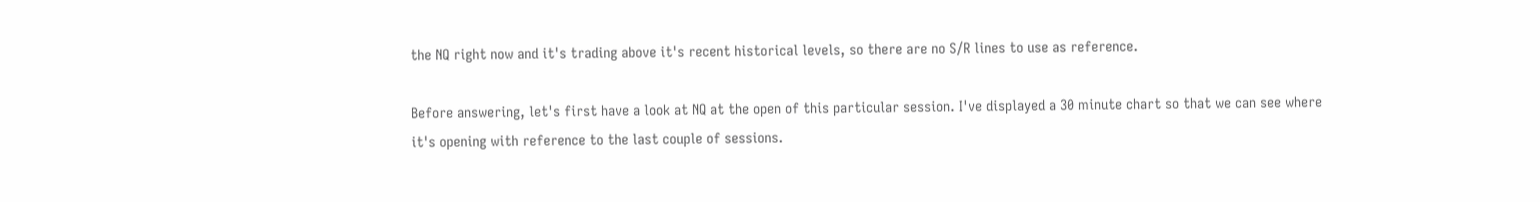the NQ right now and it's trading above it's recent historical levels, so there are no S/R lines to use as reference.

Before answering, let's first have a look at NQ at the open of this particular session. I've displayed a 30 minute chart so that we can see where it's opening with reference to the last couple of sessions.